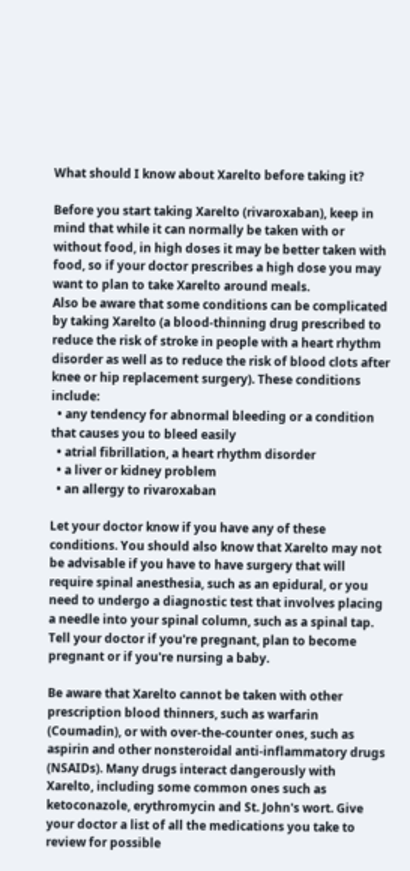What should I know about Xarelto before taking it?

Before you start taking Xarelto (rivaroxaban), keep in mind that while it can normally be taken with or without food, in high doses it may be better taken with food, so if your doctor prescribes a high dose you may want to plan to take Xarelto around meals.
Also be aware that some conditions can be complicated by taking Xarelto (a blood-thinning drug prescribed to reduce the risk of stroke in people with a heart rhythm disorder as well as to reduce the risk of blood clots after knee or hip replacement surgery). These conditions include:
  • any tendency for abnormal bleeding or a condition that causes you to bleed easily
  • atrial fibrillation, a heart rhythm disorder
  • a liver or kidney problem
  • an allergy to rivaroxaban

Let your doctor know if you have any of these conditions. You should also know that Xarelto may not be advisable if you have to have surgery that will require spinal anesthesia, such as an epidural, or you need to undergo a diagnostic test that involves placing a needle into your spinal column, such as a spinal tap. Tell your doctor if you're pregnant, plan to become pregnant or if you're nursing a baby.

Be aware that Xarelto cannot be taken with other prescription blood thinners, such as warfarin (Coumadin), or with over-the-counter ones, such as aspirin and other nonsteroidal anti-inflammatory drugs (NSAIDs). Many drugs interact dangerously with Xarelto, including some common ones such as ketoconazole, erythromycin and St. John's wort. Give your doctor a list of all the medications you take to review for possible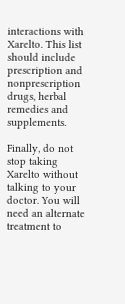interactions with Xarelto. This list should include prescription and nonprescription drugs, herbal remedies and supplements.

Finally, do not stop taking Xarelto without talking to your doctor. You will need an alternate treatment to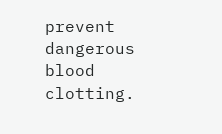prevent dangerous blood clotting.